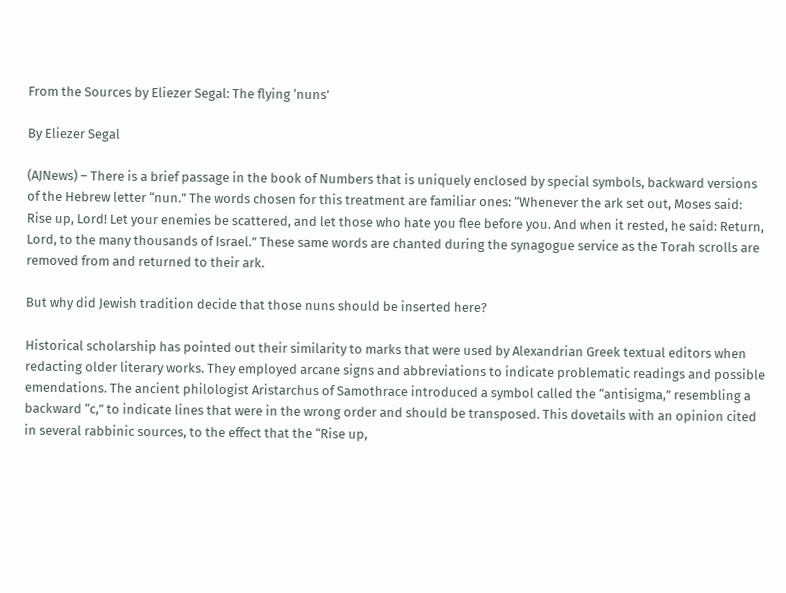From the Sources by Eliezer Segal: The flying ‘nuns’

By Eliezer Segal

(AJNews) – There is a brief passage in the book of Numbers that is uniquely enclosed by special symbols, backward versions of the Hebrew letter “nun.” The words chosen for this treatment are familiar ones: “Whenever the ark set out, Moses said: Rise up, Lord! Let your enemies be scattered, and let those who hate you flee before you. And when it rested, he said: Return, Lord, to the many thousands of Israel.” These same words are chanted during the synagogue service as the Torah scrolls are removed from and returned to their ark.

But why did Jewish tradition decide that those nuns should be inserted here?

Historical scholarship has pointed out their similarity to marks that were used by Alexandrian Greek textual editors when redacting older literary works. They employed arcane signs and abbreviations to indicate problematic readings and possible emendations. The ancient philologist Aristarchus of Samothrace introduced a symbol called the “antisigma,” resembling a backward “c,” to indicate lines that were in the wrong order and should be transposed. This dovetails with an opinion cited in several rabbinic sources, to the effect that the “Rise up,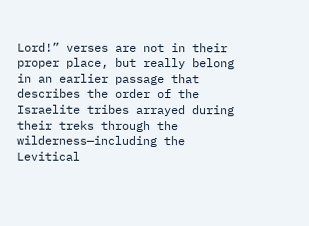Lord!” verses are not in their proper place, but really belong in an earlier passage that describes the order of the Israelite tribes arrayed during their treks through the wilderness—including the Levitical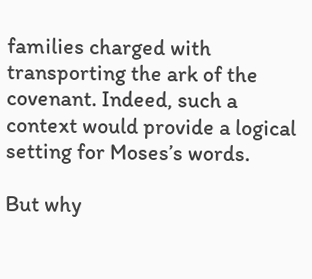families charged with transporting the ark of the covenant. Indeed, such a context would provide a logical setting for Moses’s words.

But why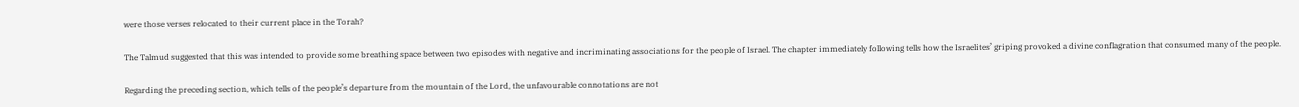were those verses relocated to their current place in the Torah?

The Talmud suggested that this was intended to provide some breathing space between two episodes with negative and incriminating associations for the people of Israel. The chapter immediately following tells how the Israelites’ griping provoked a divine conflagration that consumed many of the people.

Regarding the preceding section, which tells of the people’s departure from the mountain of the Lord, the unfavourable connotations are not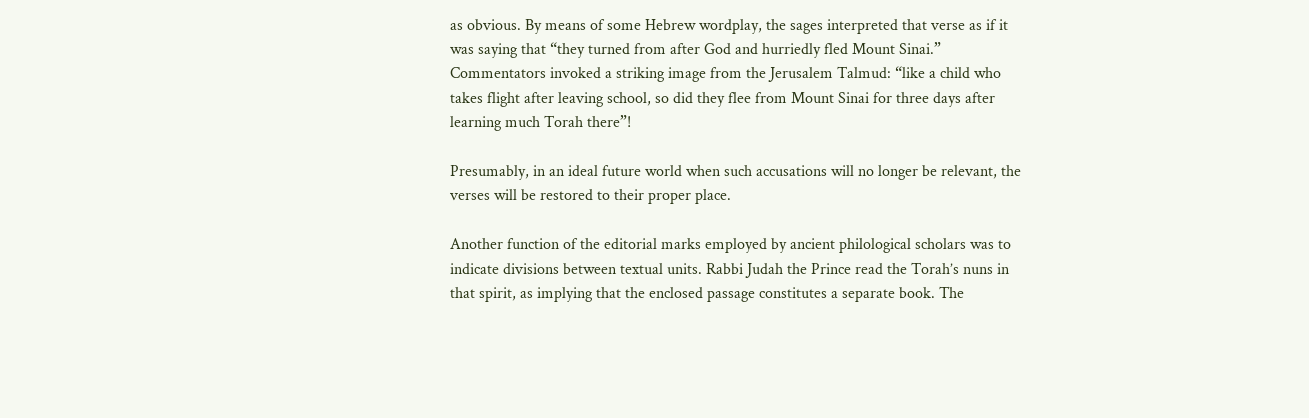as obvious. By means of some Hebrew wordplay, the sages interpreted that verse as if it was saying that “they turned from after God and hurriedly fled Mount Sinai.” Commentators invoked a striking image from the Jerusalem Talmud: “like a child who takes flight after leaving school, so did they flee from Mount Sinai for three days after learning much Torah there”!

Presumably, in an ideal future world when such accusations will no longer be relevant, the verses will be restored to their proper place.

Another function of the editorial marks employed by ancient philological scholars was to indicate divisions between textual units. Rabbi Judah the Prince read the Torah’s nuns in that spirit, as implying that the enclosed passage constitutes a separate book. The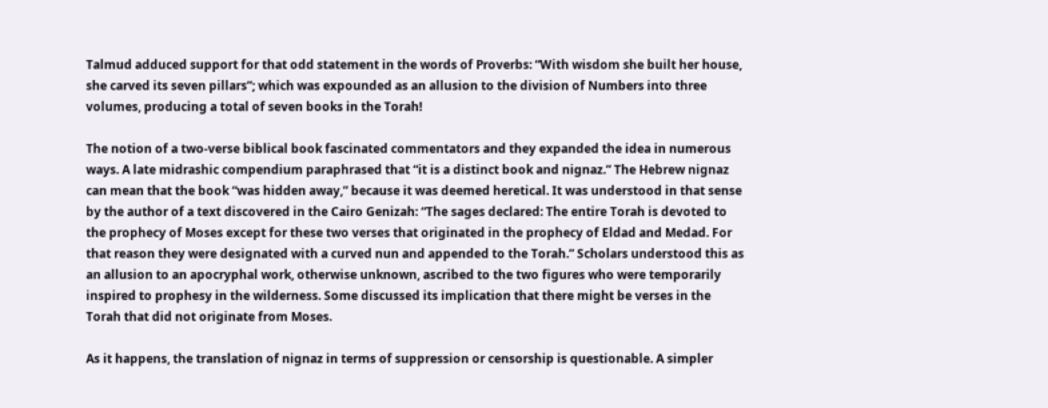Talmud adduced support for that odd statement in the words of Proverbs: “With wisdom she built her house, she carved its seven pillars”; which was expounded as an allusion to the division of Numbers into three volumes, producing a total of seven books in the Torah!

The notion of a two-verse biblical book fascinated commentators and they expanded the idea in numerous ways. A late midrashic compendium paraphrased that “it is a distinct book and nignaz.” The Hebrew nignaz can mean that the book “was hidden away,” because it was deemed heretical. It was understood in that sense by the author of a text discovered in the Cairo Genizah: “The sages declared: The entire Torah is devoted to the prophecy of Moses except for these two verses that originated in the prophecy of Eldad and Medad. For that reason they were designated with a curved nun and appended to the Torah.” Scholars understood this as an allusion to an apocryphal work, otherwise unknown, ascribed to the two figures who were temporarily inspired to prophesy in the wilderness. Some discussed its implication that there might be verses in the Torah that did not originate from Moses.

As it happens, the translation of nignaz in terms of suppression or censorship is questionable. A simpler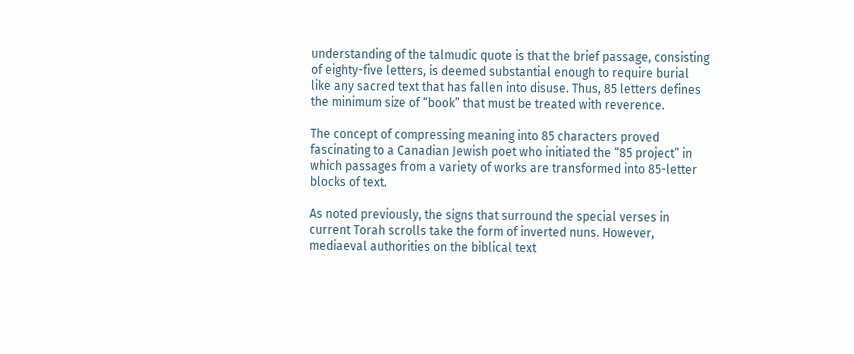understanding of the talmudic quote is that the brief passage, consisting of eighty-five letters, is deemed substantial enough to require burial like any sacred text that has fallen into disuse. Thus, 85 letters defines the minimum size of “book” that must be treated with reverence.

The concept of compressing meaning into 85 characters proved fascinating to a Canadian Jewish poet who initiated the “85 project” in which passages from a variety of works are transformed into 85-letter blocks of text.

As noted previously, the signs that surround the special verses in current Torah scrolls take the form of inverted nuns. However, mediaeval authorities on the biblical text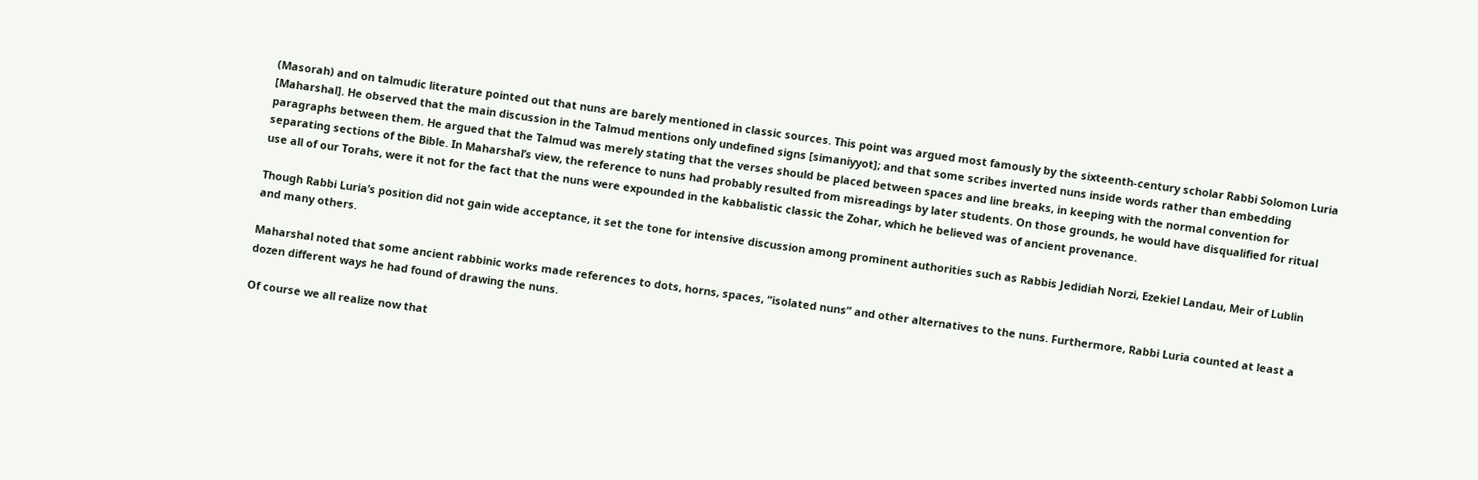(Masorah) and on talmudic literature pointed out that nuns are barely mentioned in classic sources. This point was argued most famously by the sixteenth-century scholar Rabbi Solomon Luria [Maharshal]. He observed that the main discussion in the Talmud mentions only undefined signs [simaniyyot]; and that some scribes inverted nuns inside words rather than embedding paragraphs between them. He argued that the Talmud was merely stating that the verses should be placed between spaces and line breaks, in keeping with the normal convention for separating sections of the Bible. In Maharshal’s view, the reference to nuns had probably resulted from misreadings by later students. On those grounds, he would have disqualified for ritual use all of our Torahs, were it not for the fact that the nuns were expounded in the kabbalistic classic the Zohar, which he believed was of ancient provenance.

Though Rabbi Luria’s position did not gain wide acceptance, it set the tone for intensive discussion among prominent authorities such as Rabbis Jedidiah Norzi, Ezekiel Landau, Meir of Lublin and many others.

Maharshal noted that some ancient rabbinic works made references to dots, horns, spaces, “isolated nuns” and other alternatives to the nuns. Furthermore, Rabbi Luria counted at least a dozen different ways he had found of drawing the nuns.

Of course we all realize now that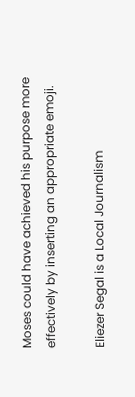Moses could have achieved his purpose more effectively by inserting an appropriate emoji.

Eliezer Segal is a Local Journalism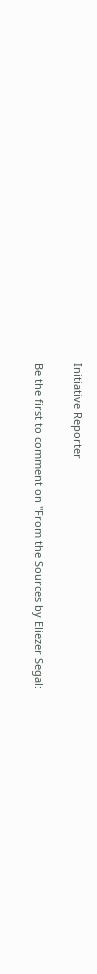Initiative Reporter

Be the first to comment on "From the Sources by Eliezer Segal: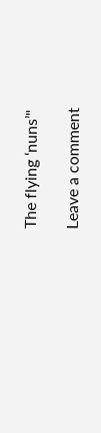The flying ‘nuns’"

Leave a comment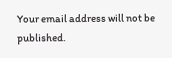Your email address will not be published.